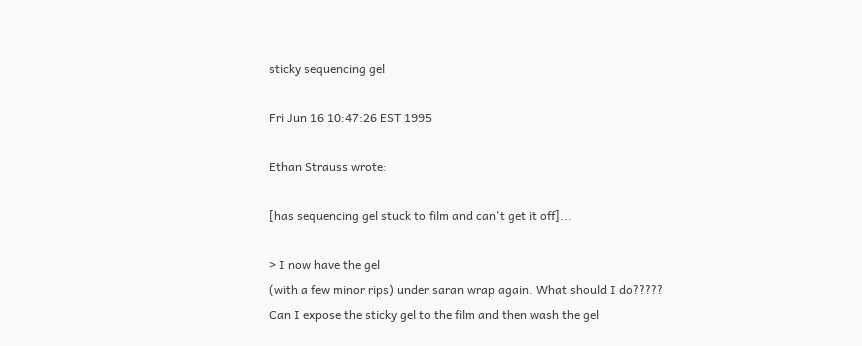sticky sequencing gel

Fri Jun 16 10:47:26 EST 1995

Ethan Strauss wrote:

[has sequencing gel stuck to film and can't get it off]...

> I now have the gel
(with a few minor rips) under saran wrap again. What should I do?????
Can I expose the sticky gel to the film and then wash the gel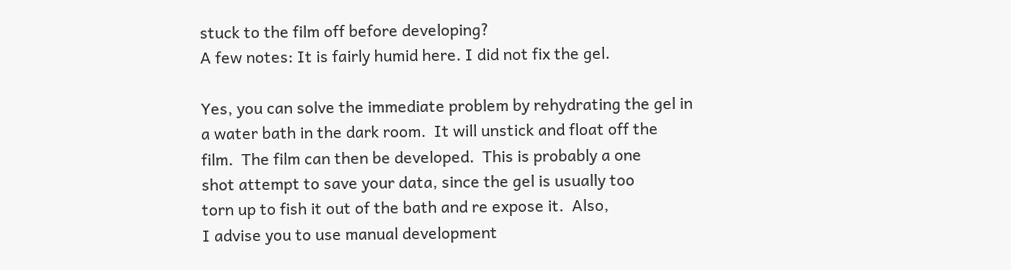stuck to the film off before developing?
A few notes: It is fairly humid here. I did not fix the gel.

Yes, you can solve the immediate problem by rehydrating the gel in
a water bath in the dark room.  It will unstick and float off the
film.  The film can then be developed.  This is probably a one
shot attempt to save your data, since the gel is usually too
torn up to fish it out of the bath and re expose it.  Also,
I advise you to use manual development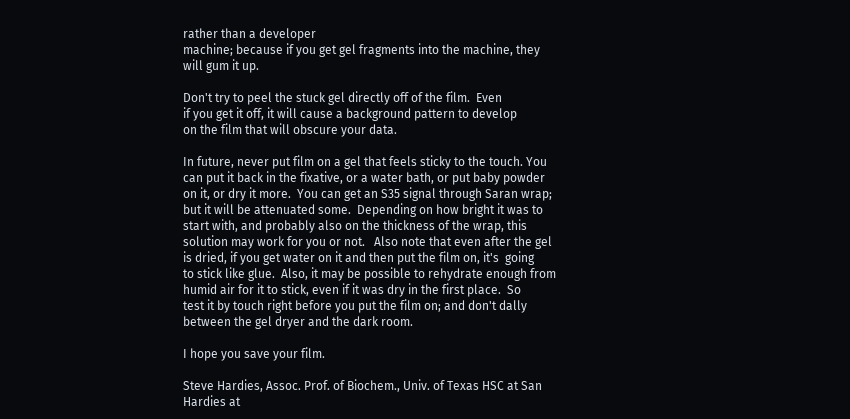rather than a developer
machine; because if you get gel fragments into the machine, they
will gum it up.

Don't try to peel the stuck gel directly off of the film.  Even
if you get it off, it will cause a background pattern to develop
on the film that will obscure your data.

In future, never put film on a gel that feels sticky to the touch. You
can put it back in the fixative, or a water bath, or put baby powder
on it, or dry it more.  You can get an S35 signal through Saran wrap;
but it will be attenuated some.  Depending on how bright it was to
start with, and probably also on the thickness of the wrap, this
solution may work for you or not.   Also note that even after the gel
is dried, if you get water on it and then put the film on, it's  going
to stick like glue.  Also, it may be possible to rehydrate enough from
humid air for it to stick, even if it was dry in the first place.  So
test it by touch right before you put the film on; and don't dally
between the gel dryer and the dark room.

I hope you save your film.

Steve Hardies, Assoc. Prof. of Biochem., Univ. of Texas HSC at San
Hardies at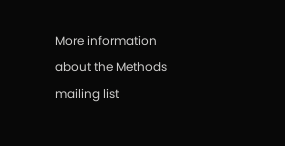More information about the Methods mailing list